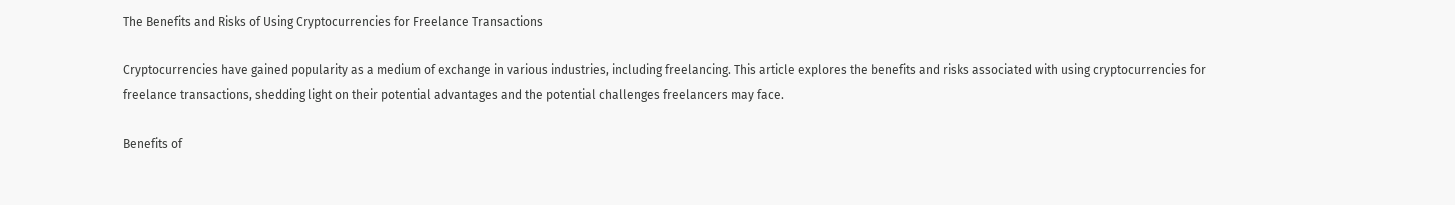The Benefits and Risks of Using Cryptocurrencies for Freelance Transactions

Cryptocurrencies have gained popularity as a medium of exchange in various industries, including freelancing. This article explores the benefits and risks associated with using cryptocurrencies for freelance transactions, shedding light on their potential advantages and the potential challenges freelancers may face.

Benefits of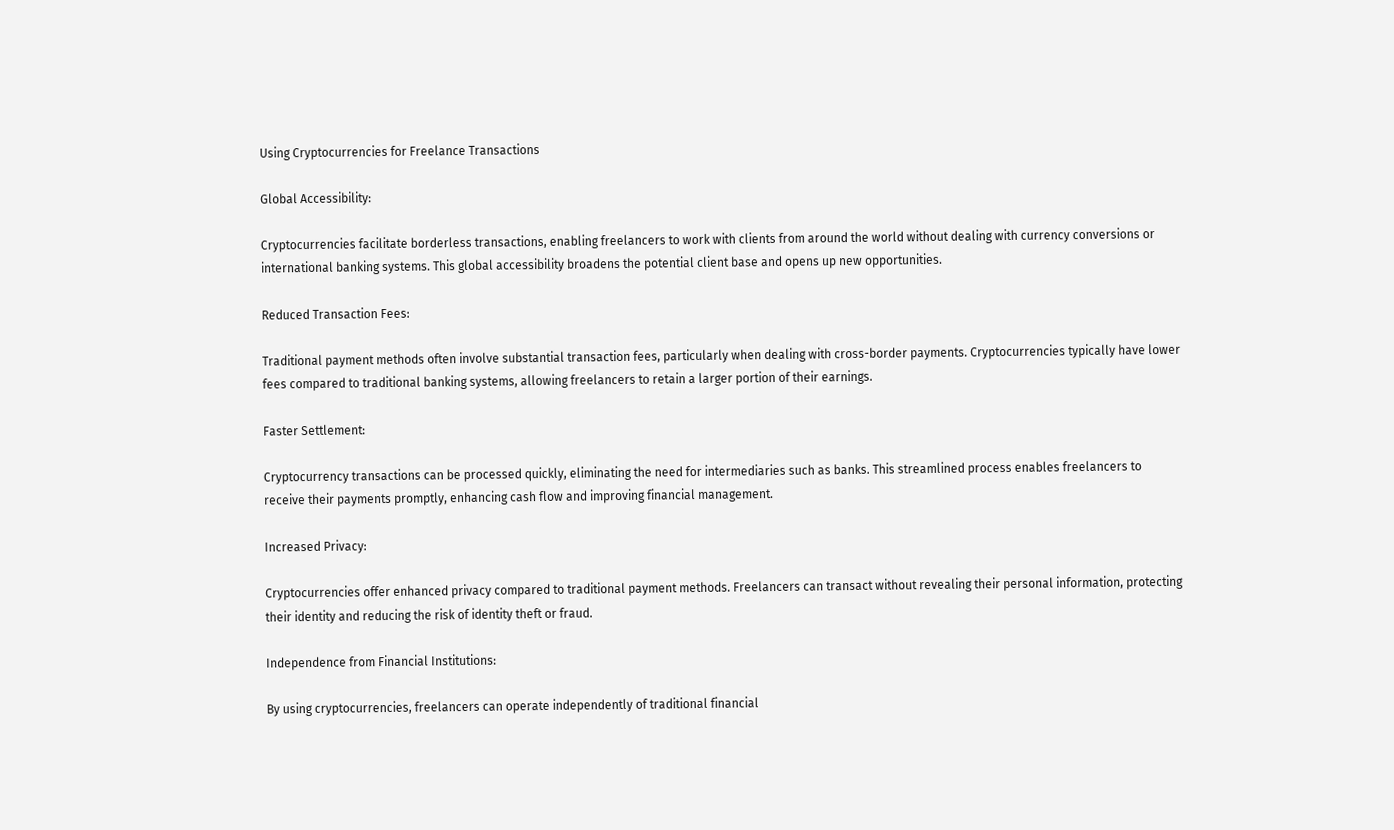Using Cryptocurrencies for Freelance Transactions

Global Accessibility:

Cryptocurrencies facilitate borderless transactions, enabling freelancers to work with clients from around the world without dealing with currency conversions or international banking systems. This global accessibility broadens the potential client base and opens up new opportunities.

Reduced Transaction Fees:

Traditional payment methods often involve substantial transaction fees, particularly when dealing with cross-border payments. Cryptocurrencies typically have lower fees compared to traditional banking systems, allowing freelancers to retain a larger portion of their earnings.

Faster Settlement:

Cryptocurrency transactions can be processed quickly, eliminating the need for intermediaries such as banks. This streamlined process enables freelancers to receive their payments promptly, enhancing cash flow and improving financial management.

Increased Privacy:

Cryptocurrencies offer enhanced privacy compared to traditional payment methods. Freelancers can transact without revealing their personal information, protecting their identity and reducing the risk of identity theft or fraud.

Independence from Financial Institutions:

By using cryptocurrencies, freelancers can operate independently of traditional financial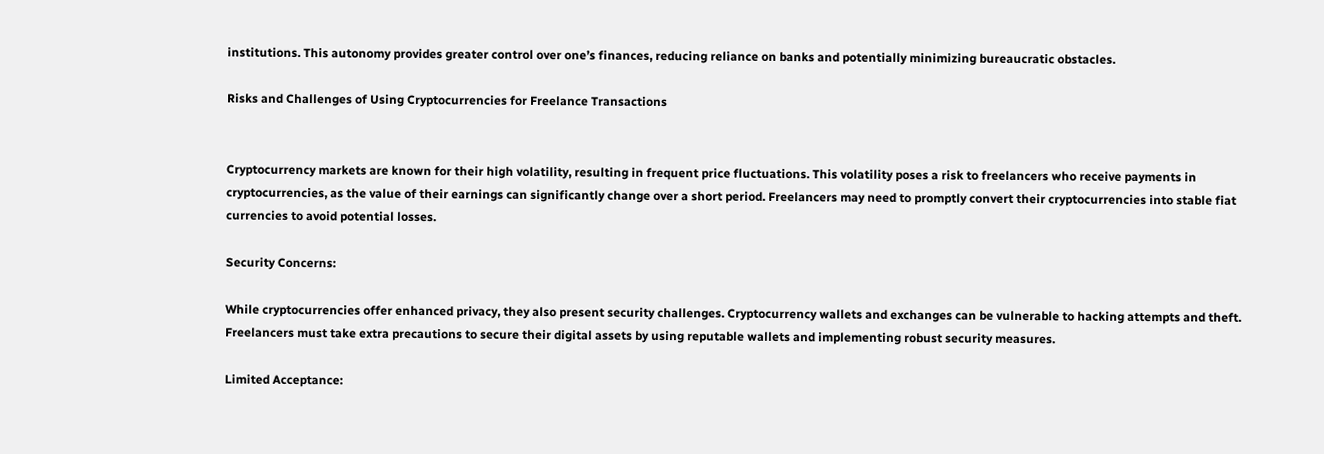institutions. This autonomy provides greater control over one’s finances, reducing reliance on banks and potentially minimizing bureaucratic obstacles.

Risks and Challenges of Using Cryptocurrencies for Freelance Transactions


Cryptocurrency markets are known for their high volatility, resulting in frequent price fluctuations. This volatility poses a risk to freelancers who receive payments in cryptocurrencies, as the value of their earnings can significantly change over a short period. Freelancers may need to promptly convert their cryptocurrencies into stable fiat currencies to avoid potential losses.

Security Concerns:

While cryptocurrencies offer enhanced privacy, they also present security challenges. Cryptocurrency wallets and exchanges can be vulnerable to hacking attempts and theft. Freelancers must take extra precautions to secure their digital assets by using reputable wallets and implementing robust security measures.

Limited Acceptance: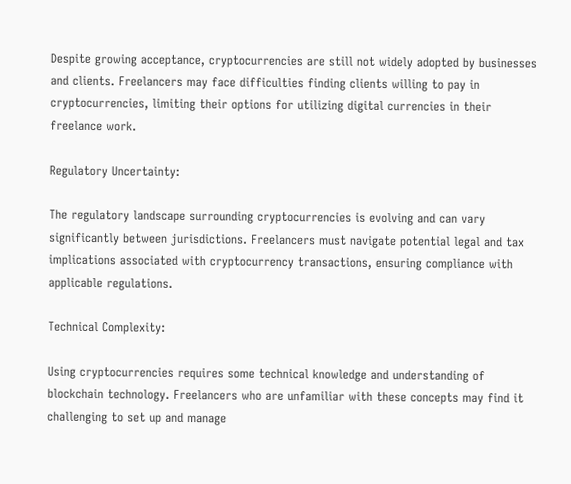Despite growing acceptance, cryptocurrencies are still not widely adopted by businesses and clients. Freelancers may face difficulties finding clients willing to pay in cryptocurrencies, limiting their options for utilizing digital currencies in their freelance work.

Regulatory Uncertainty:

The regulatory landscape surrounding cryptocurrencies is evolving and can vary significantly between jurisdictions. Freelancers must navigate potential legal and tax implications associated with cryptocurrency transactions, ensuring compliance with applicable regulations.

Technical Complexity:

Using cryptocurrencies requires some technical knowledge and understanding of blockchain technology. Freelancers who are unfamiliar with these concepts may find it challenging to set up and manage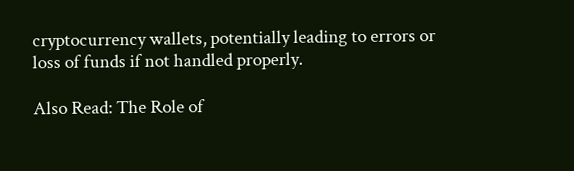cryptocurrency wallets, potentially leading to errors or loss of funds if not handled properly.

Also Read: The Role of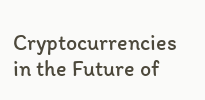Cryptocurrencies in the Future of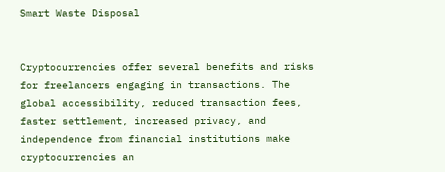Smart Waste Disposal


Cryptocurrencies offer several benefits and risks for freelancers engaging in transactions. The global accessibility, reduced transaction fees, faster settlement, increased privacy, and independence from financial institutions make cryptocurrencies an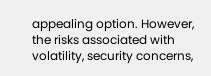appealing option. However, the risks associated with volatility, security concerns,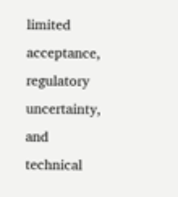limited acceptance, regulatory uncertainty, and technical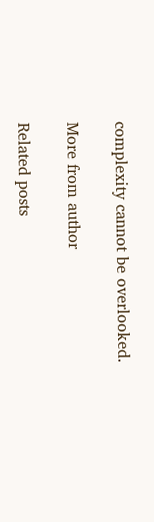complexity cannot be overlooked.

More from author

Related posts